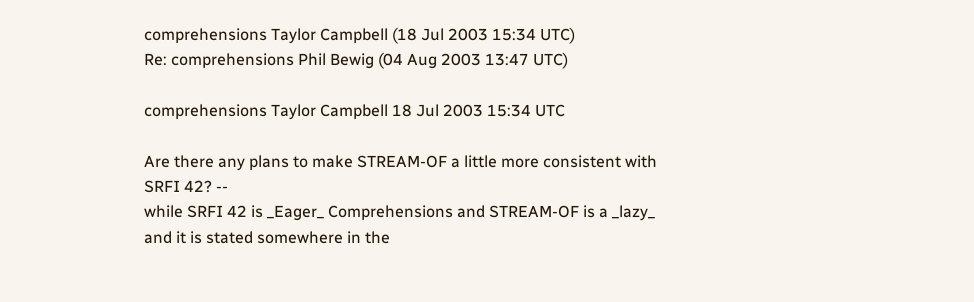comprehensions Taylor Campbell (18 Jul 2003 15:34 UTC)
Re: comprehensions Phil Bewig (04 Aug 2003 13:47 UTC)

comprehensions Taylor Campbell 18 Jul 2003 15:34 UTC

Are there any plans to make STREAM-OF a little more consistent with
SRFI 42? --
while SRFI 42 is _Eager_ Comprehensions and STREAM-OF is a _lazy_
and it is stated somewhere in the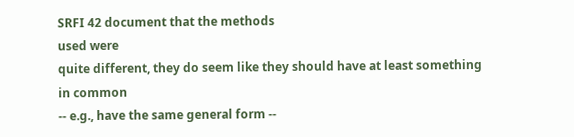SRFI 42 document that the methods
used were
quite different, they do seem like they should have at least something
in common
-- e.g., have the same general form --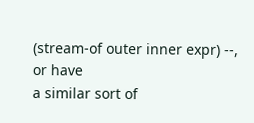(stream-of outer inner expr) --,
or have
a similar sort of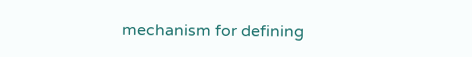mechanism for defining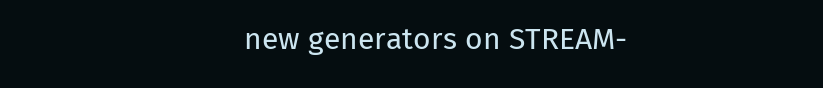new generators on STREAM-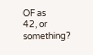OF as
42, or something?